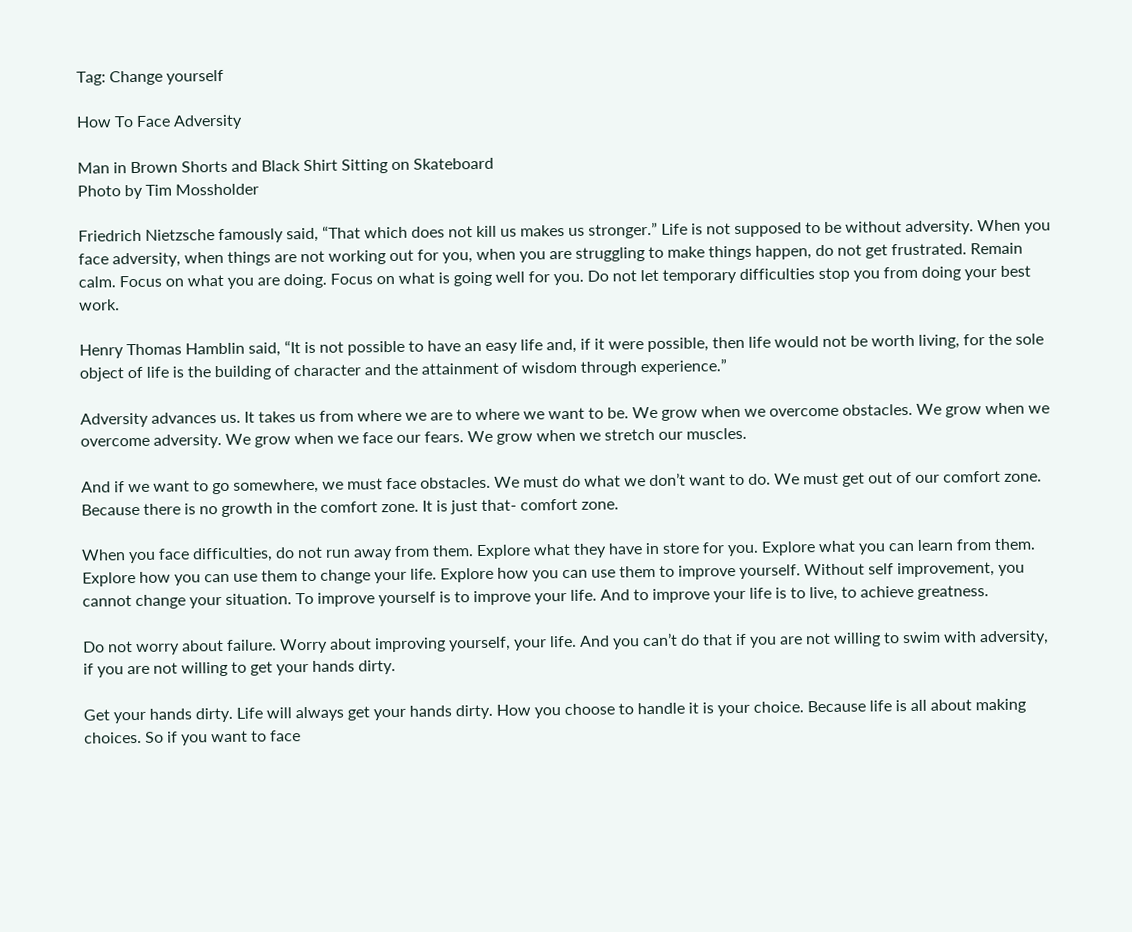Tag: Change yourself

How To Face Adversity

Man in Brown Shorts and Black Shirt Sitting on Skateboard
Photo by Tim Mossholder

Friedrich Nietzsche famously said, “That which does not kill us makes us stronger.” Life is not supposed to be without adversity. When you face adversity, when things are not working out for you, when you are struggling to make things happen, do not get frustrated. Remain calm. Focus on what you are doing. Focus on what is going well for you. Do not let temporary difficulties stop you from doing your best work.

Henry Thomas Hamblin said, “It is not possible to have an easy life and, if it were possible, then life would not be worth living, for the sole object of life is the building of character and the attainment of wisdom through experience.”

Adversity advances us. It takes us from where we are to where we want to be. We grow when we overcome obstacles. We grow when we overcome adversity. We grow when we face our fears. We grow when we stretch our muscles.

And if we want to go somewhere, we must face obstacles. We must do what we don’t want to do. We must get out of our comfort zone. Because there is no growth in the comfort zone. It is just that- comfort zone.

When you face difficulties, do not run away from them. Explore what they have in store for you. Explore what you can learn from them. Explore how you can use them to change your life. Explore how you can use them to improve yourself. Without self improvement, you cannot change your situation. To improve yourself is to improve your life. And to improve your life is to live, to achieve greatness.

Do not worry about failure. Worry about improving yourself, your life. And you can’t do that if you are not willing to swim with adversity, if you are not willing to get your hands dirty.

Get your hands dirty. Life will always get your hands dirty. How you choose to handle it is your choice. Because life is all about making choices. So if you want to face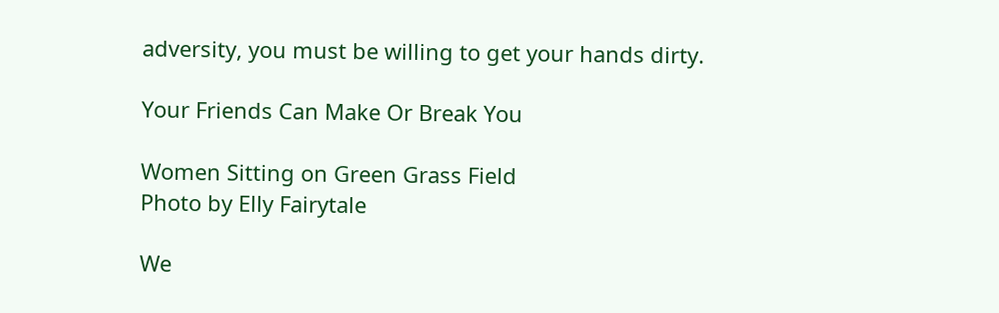adversity, you must be willing to get your hands dirty.

Your Friends Can Make Or Break You

Women Sitting on Green Grass Field
Photo by Elly Fairytale

We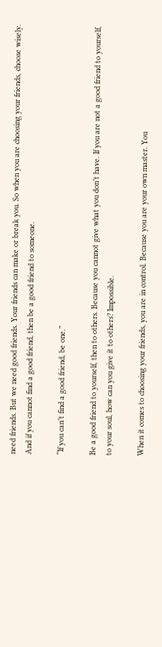need friends. But we need good friends. Your friends can make or break you. So when you are choosing your friends, choose wisely. And if you cannot find a good friend, then be a good friend to someone.

“If you can’t find a good friend, be one.”

Be a good friend to yourself, then to others. Because you cannot give what you don’t have. If you are not a good friend to yourself, to your soul, how can you give it to others? Impossible.

When it comes to choosing your friends, you are in control. Because you are your own master. You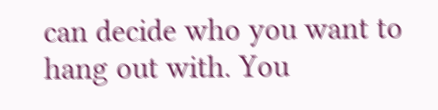can decide who you want to hang out with. You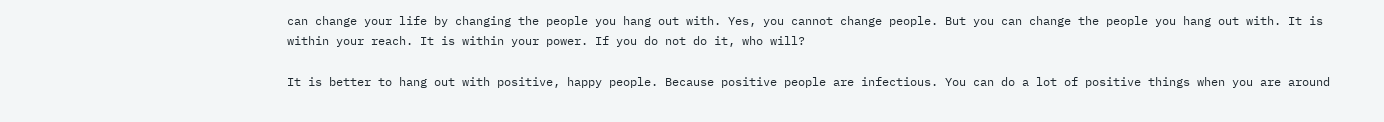can change your life by changing the people you hang out with. Yes, you cannot change people. But you can change the people you hang out with. It is within your reach. It is within your power. If you do not do it, who will?

It is better to hang out with positive, happy people. Because positive people are infectious. You can do a lot of positive things when you are around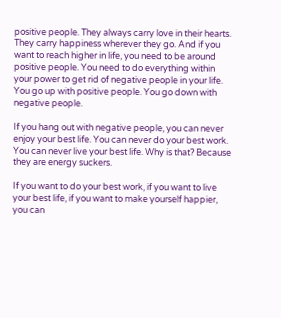positive people. They always carry love in their hearts. They carry happiness wherever they go. And if you want to reach higher in life, you need to be around positive people. You need to do everything within your power to get rid of negative people in your life. You go up with positive people. You go down with negative people.

If you hang out with negative people, you can never enjoy your best life. You can never do your best work. You can never live your best life. Why is that? Because they are energy suckers.

If you want to do your best work, if you want to live your best life, if you want to make yourself happier, you can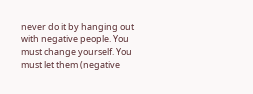never do it by hanging out with negative people. You must change yourself. You must let them (negative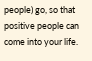people) go, so that positive people can come into your life.